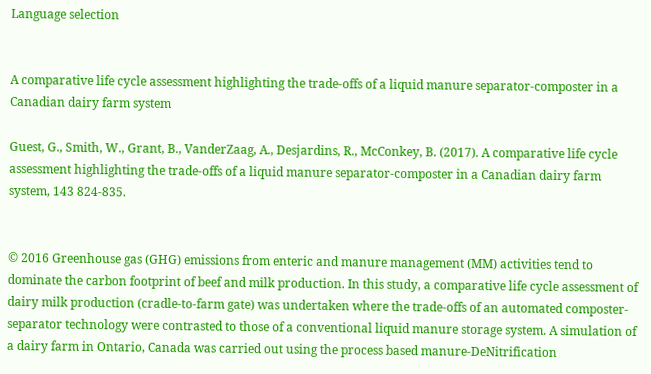Language selection


A comparative life cycle assessment highlighting the trade-offs of a liquid manure separator-composter in a Canadian dairy farm system

Guest, G., Smith, W., Grant, B., VanderZaag, A., Desjardins, R., McConkey, B. (2017). A comparative life cycle assessment highlighting the trade-offs of a liquid manure separator-composter in a Canadian dairy farm system, 143 824-835.


© 2016 Greenhouse gas (GHG) emissions from enteric and manure management (MM) activities tend to dominate the carbon footprint of beef and milk production. In this study, a comparative life cycle assessment of dairy milk production (cradle-to-farm gate) was undertaken where the trade-offs of an automated composter-separator technology were contrasted to those of a conventional liquid manure storage system. A simulation of a dairy farm in Ontario, Canada was carried out using the process based manure-DeNitrification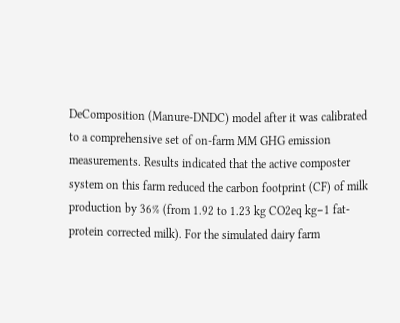DeComposition (Manure-DNDC) model after it was calibrated to a comprehensive set of on-farm MM GHG emission measurements. Results indicated that the active composter system on this farm reduced the carbon footprint (CF) of milk production by 36% (from 1.92 to 1.23 kg CO2eq kg−1 fat-protein corrected milk). For the simulated dairy farm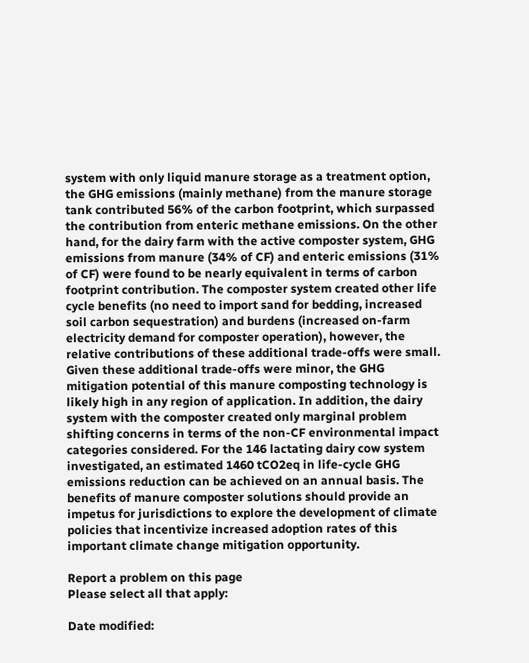system with only liquid manure storage as a treatment option, the GHG emissions (mainly methane) from the manure storage tank contributed 56% of the carbon footprint, which surpassed the contribution from enteric methane emissions. On the other hand, for the dairy farm with the active composter system, GHG emissions from manure (34% of CF) and enteric emissions (31% of CF) were found to be nearly equivalent in terms of carbon footprint contribution. The composter system created other life cycle benefits (no need to import sand for bedding, increased soil carbon sequestration) and burdens (increased on-farm electricity demand for composter operation), however, the relative contributions of these additional trade-offs were small. Given these additional trade-offs were minor, the GHG mitigation potential of this manure composting technology is likely high in any region of application. In addition, the dairy system with the composter created only marginal problem shifting concerns in terms of the non-CF environmental impact categories considered. For the 146 lactating dairy cow system investigated, an estimated 1460 tCO2eq in life-cycle GHG emissions reduction can be achieved on an annual basis. The benefits of manure composter solutions should provide an impetus for jurisdictions to explore the development of climate policies that incentivize increased adoption rates of this important climate change mitigation opportunity.

Report a problem on this page
Please select all that apply:

Date modified: